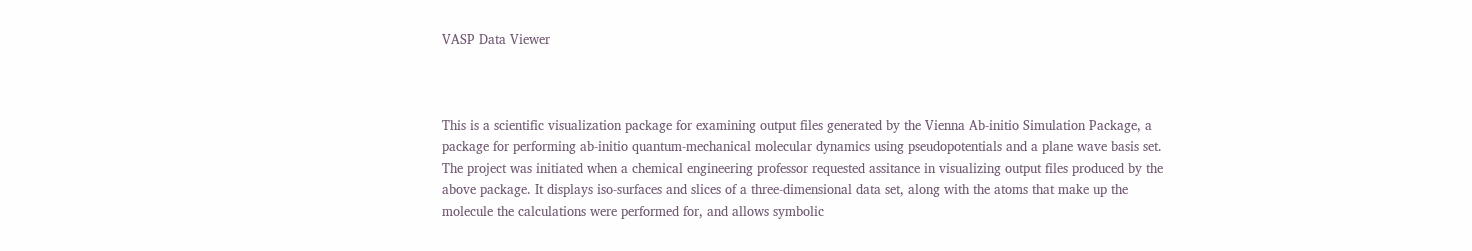VASP Data Viewer



This is a scientific visualization package for examining output files generated by the Vienna Ab-initio Simulation Package, a package for performing ab-initio quantum-mechanical molecular dynamics using pseudopotentials and a plane wave basis set. The project was initiated when a chemical engineering professor requested assitance in visualizing output files produced by the above package. It displays iso-surfaces and slices of a three-dimensional data set, along with the atoms that make up the molecule the calculations were performed for, and allows symbolic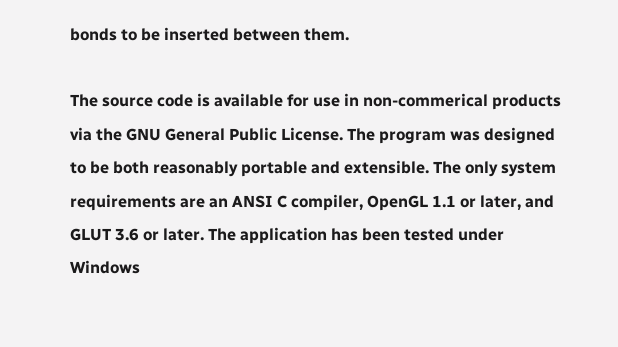bonds to be inserted between them.

The source code is available for use in non-commerical products via the GNU General Public License. The program was designed to be both reasonably portable and extensible. The only system requirements are an ANSI C compiler, OpenGL 1.1 or later, and GLUT 3.6 or later. The application has been tested under Windows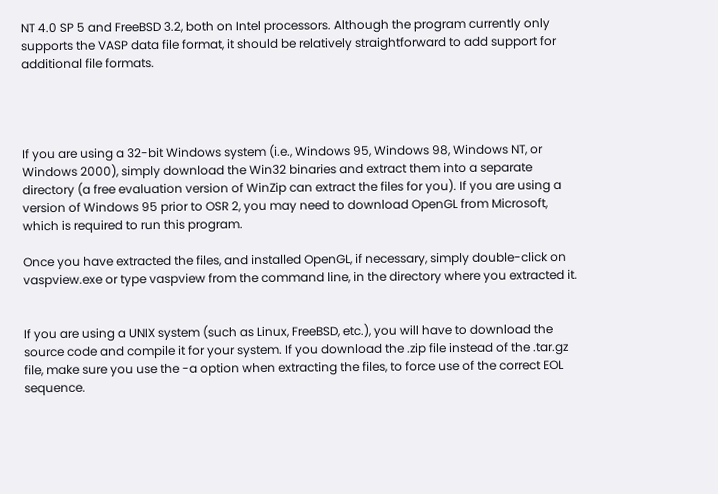NT 4.0 SP 5 and FreeBSD 3.2, both on Intel processors. Although the program currently only supports the VASP data file format, it should be relatively straightforward to add support for additional file formats.




If you are using a 32-bit Windows system (i.e., Windows 95, Windows 98, Windows NT, or Windows 2000), simply download the Win32 binaries and extract them into a separate directory (a free evaluation version of WinZip can extract the files for you). If you are using a version of Windows 95 prior to OSR 2, you may need to download OpenGL from Microsoft, which is required to run this program.

Once you have extracted the files, and installed OpenGL, if necessary, simply double-click on vaspview.exe or type vaspview from the command line, in the directory where you extracted it.


If you are using a UNIX system (such as Linux, FreeBSD, etc.), you will have to download the source code and compile it for your system. If you download the .zip file instead of the .tar.gz file, make sure you use the -a option when extracting the files, to force use of the correct EOL sequence.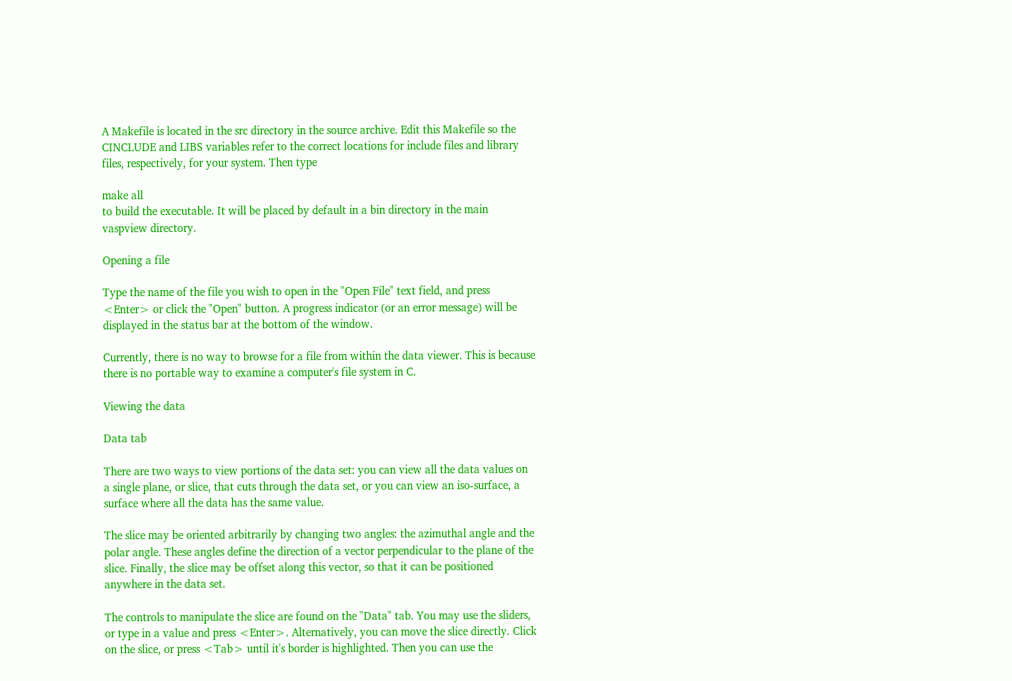A Makefile is located in the src directory in the source archive. Edit this Makefile so the CINCLUDE and LIBS variables refer to the correct locations for include files and library files, respectively, for your system. Then type

make all
to build the executable. It will be placed by default in a bin directory in the main vaspview directory.

Opening a file

Type the name of the file you wish to open in the "Open File" text field, and press <Enter> or click the "Open" button. A progress indicator (or an error message) will be displayed in the status bar at the bottom of the window.

Currently, there is no way to browse for a file from within the data viewer. This is because there is no portable way to examine a computer's file system in C.

Viewing the data

Data tab

There are two ways to view portions of the data set: you can view all the data values on a single plane, or slice, that cuts through the data set, or you can view an iso-surface, a surface where all the data has the same value.

The slice may be oriented arbitrarily by changing two angles: the azimuthal angle and the polar angle. These angles define the direction of a vector perpendicular to the plane of the slice. Finally, the slice may be offset along this vector, so that it can be positioned anywhere in the data set.

The controls to manipulate the slice are found on the "Data" tab. You may use the sliders, or type in a value and press <Enter>. Alternatively, you can move the slice directly. Click on the slice, or press <Tab> until it's border is highlighted. Then you can use the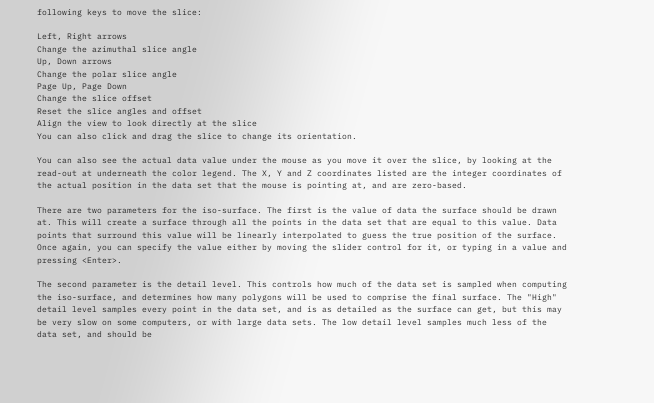following keys to move the slice:

Left, Right arrows
Change the azimuthal slice angle
Up, Down arrows
Change the polar slice angle
Page Up, Page Down
Change the slice offset
Reset the slice angles and offset
Align the view to look directly at the slice
You can also click and drag the slice to change its orientation.

You can also see the actual data value under the mouse as you move it over the slice, by looking at the read-out at underneath the color legend. The X, Y and Z coordinates listed are the integer coordinates of the actual position in the data set that the mouse is pointing at, and are zero-based.

There are two parameters for the iso-surface. The first is the value of data the surface should be drawn at. This will create a surface through all the points in the data set that are equal to this value. Data points that surround this value will be linearly interpolated to guess the true position of the surface. Once again, you can specify the value either by moving the slider control for it, or typing in a value and pressing <Enter>.

The second parameter is the detail level. This controls how much of the data set is sampled when computing the iso-surface, and determines how many polygons will be used to comprise the final surface. The "High" detail level samples every point in the data set, and is as detailed as the surface can get, but this may be very slow on some computers, or with large data sets. The low detail level samples much less of the data set, and should be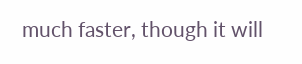much faster, though it will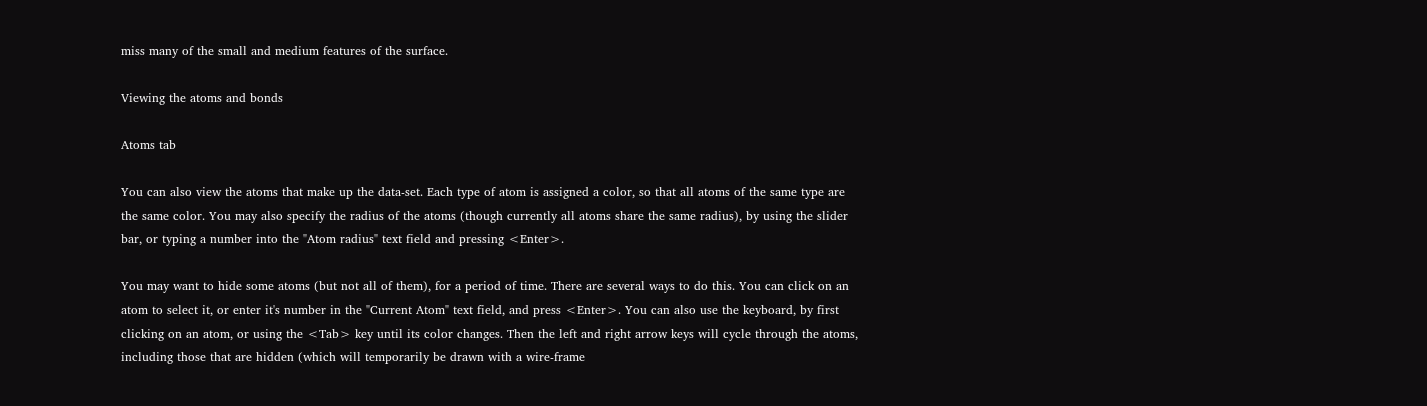miss many of the small and medium features of the surface.

Viewing the atoms and bonds

Atoms tab

You can also view the atoms that make up the data-set. Each type of atom is assigned a color, so that all atoms of the same type are the same color. You may also specify the radius of the atoms (though currently all atoms share the same radius), by using the slider bar, or typing a number into the "Atom radius" text field and pressing <Enter>.

You may want to hide some atoms (but not all of them), for a period of time. There are several ways to do this. You can click on an atom to select it, or enter it's number in the "Current Atom" text field, and press <Enter>. You can also use the keyboard, by first clicking on an atom, or using the <Tab> key until its color changes. Then the left and right arrow keys will cycle through the atoms, including those that are hidden (which will temporarily be drawn with a wire-frame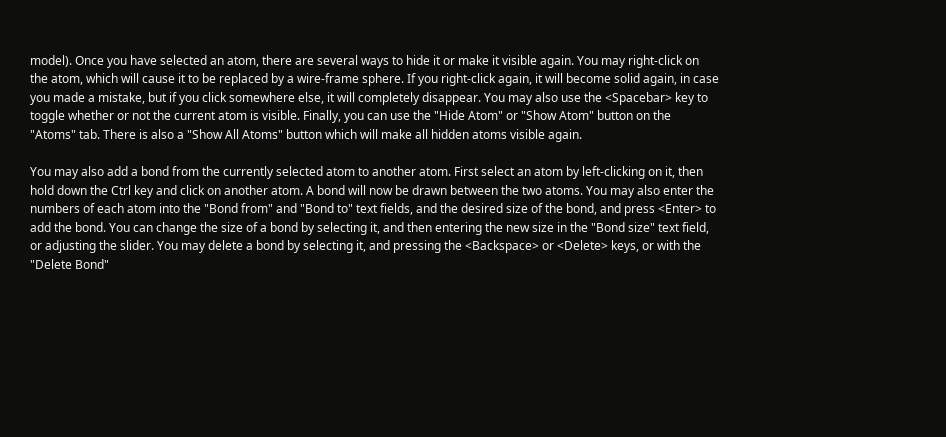model). Once you have selected an atom, there are several ways to hide it or make it visible again. You may right-click on the atom, which will cause it to be replaced by a wire-frame sphere. If you right-click again, it will become solid again, in case you made a mistake, but if you click somewhere else, it will completely disappear. You may also use the <Spacebar> key to toggle whether or not the current atom is visible. Finally, you can use the "Hide Atom" or "Show Atom" button on the "Atoms" tab. There is also a "Show All Atoms" button which will make all hidden atoms visible again.

You may also add a bond from the currently selected atom to another atom. First select an atom by left-clicking on it, then hold down the Ctrl key and click on another atom. A bond will now be drawn between the two atoms. You may also enter the numbers of each atom into the "Bond from" and "Bond to" text fields, and the desired size of the bond, and press <Enter> to add the bond. You can change the size of a bond by selecting it, and then entering the new size in the "Bond size" text field, or adjusting the slider. You may delete a bond by selecting it, and pressing the <Backspace> or <Delete> keys, or with the "Delete Bond"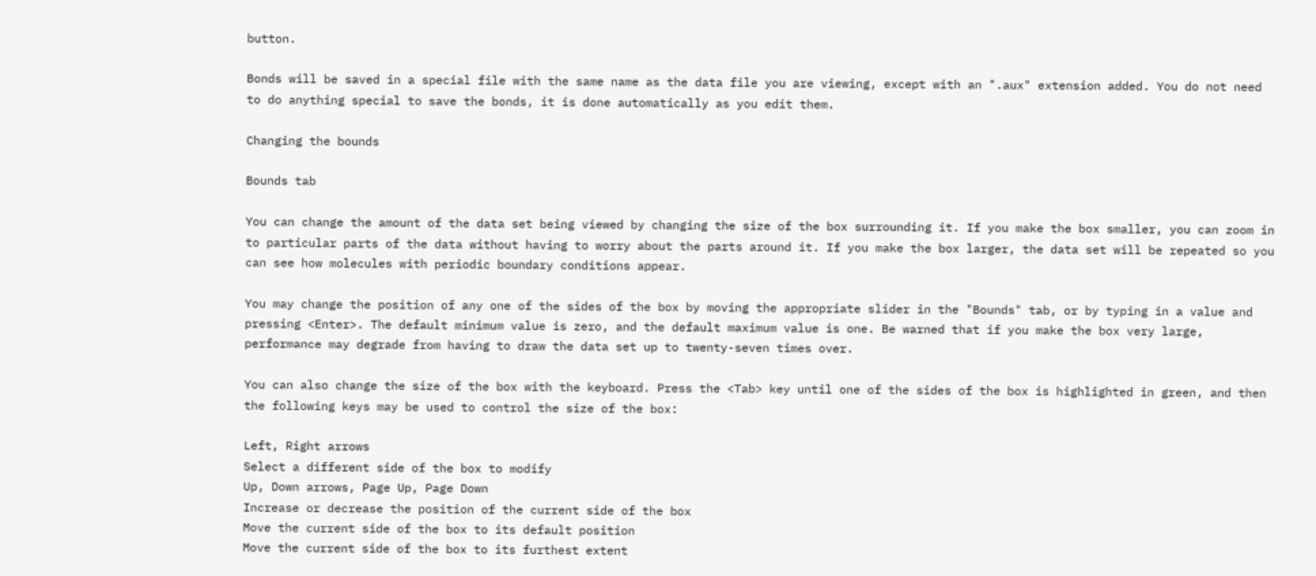button.

Bonds will be saved in a special file with the same name as the data file you are viewing, except with an ".aux" extension added. You do not need to do anything special to save the bonds, it is done automatically as you edit them.

Changing the bounds

Bounds tab

You can change the amount of the data set being viewed by changing the size of the box surrounding it. If you make the box smaller, you can zoom in to particular parts of the data without having to worry about the parts around it. If you make the box larger, the data set will be repeated so you can see how molecules with periodic boundary conditions appear.

You may change the position of any one of the sides of the box by moving the appropriate slider in the "Bounds" tab, or by typing in a value and pressing <Enter>. The default minimum value is zero, and the default maximum value is one. Be warned that if you make the box very large, performance may degrade from having to draw the data set up to twenty-seven times over.

You can also change the size of the box with the keyboard. Press the <Tab> key until one of the sides of the box is highlighted in green, and then the following keys may be used to control the size of the box:

Left, Right arrows
Select a different side of the box to modify
Up, Down arrows, Page Up, Page Down
Increase or decrease the position of the current side of the box
Move the current side of the box to its default position
Move the current side of the box to its furthest extent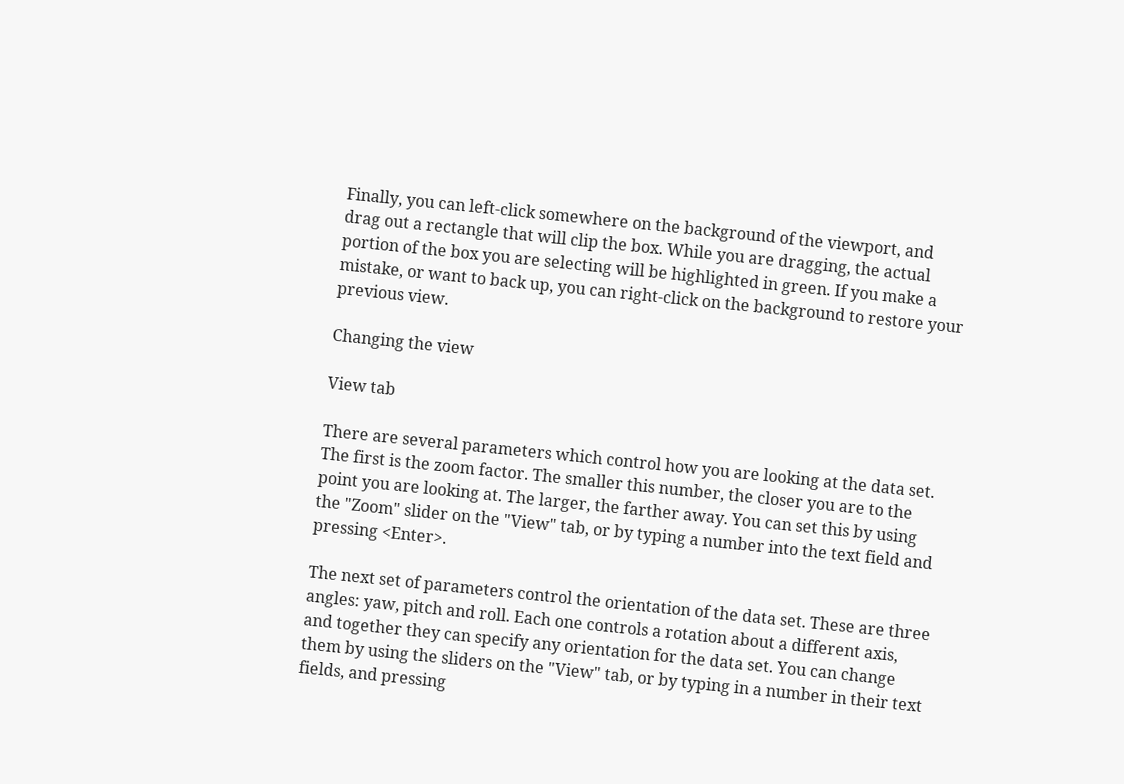Finally, you can left-click somewhere on the background of the viewport, and drag out a rectangle that will clip the box. While you are dragging, the actual portion of the box you are selecting will be highlighted in green. If you make a mistake, or want to back up, you can right-click on the background to restore your previous view.

Changing the view

View tab

There are several parameters which control how you are looking at the data set. The first is the zoom factor. The smaller this number, the closer you are to the point you are looking at. The larger, the farther away. You can set this by using the "Zoom" slider on the "View" tab, or by typing a number into the text field and pressing <Enter>.

The next set of parameters control the orientation of the data set. These are three angles: yaw, pitch and roll. Each one controls a rotation about a different axis, and together they can specify any orientation for the data set. You can change them by using the sliders on the "View" tab, or by typing in a number in their text fields, and pressing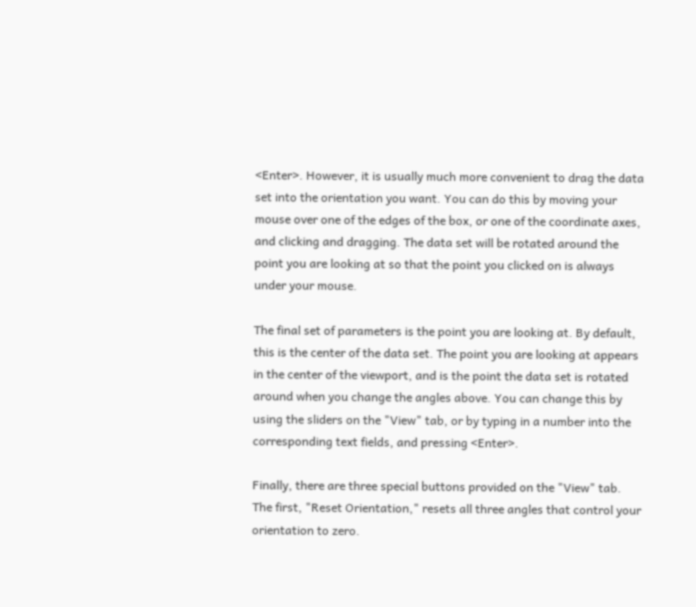<Enter>. However, it is usually much more convenient to drag the data set into the orientation you want. You can do this by moving your mouse over one of the edges of the box, or one of the coordinate axes, and clicking and dragging. The data set will be rotated around the point you are looking at so that the point you clicked on is always under your mouse.

The final set of parameters is the point you are looking at. By default, this is the center of the data set. The point you are looking at appears in the center of the viewport, and is the point the data set is rotated around when you change the angles above. You can change this by using the sliders on the "View" tab, or by typing in a number into the corresponding text fields, and pressing <Enter>.

Finally, there are three special buttons provided on the "View" tab. The first, "Reset Orientation," resets all three angles that control your orientation to zero.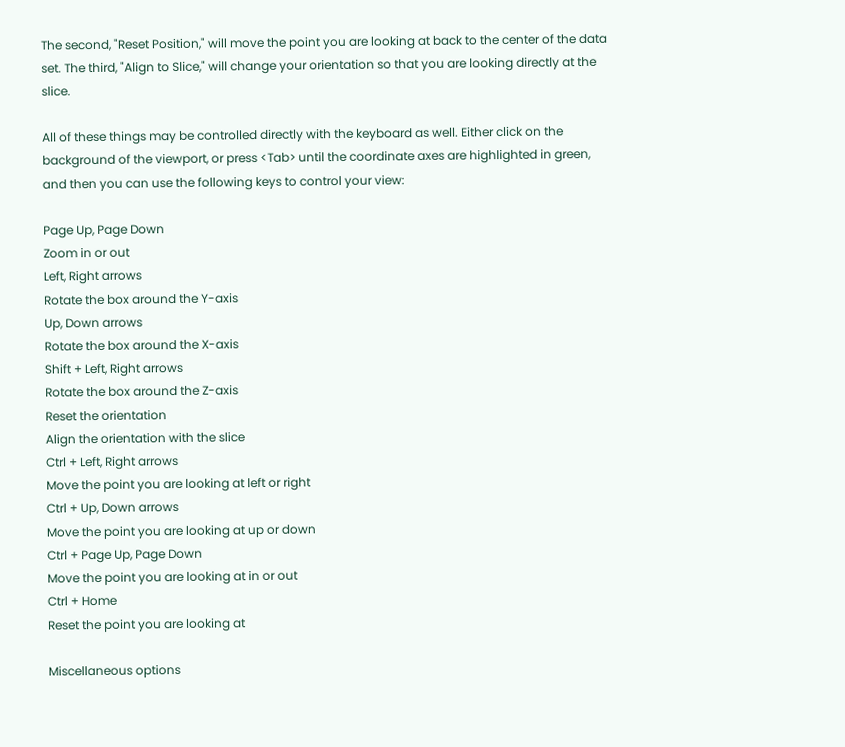The second, "Reset Position," will move the point you are looking at back to the center of the data set. The third, "Align to Slice," will change your orientation so that you are looking directly at the slice.

All of these things may be controlled directly with the keyboard as well. Either click on the background of the viewport, or press <Tab> until the coordinate axes are highlighted in green, and then you can use the following keys to control your view:

Page Up, Page Down
Zoom in or out
Left, Right arrows
Rotate the box around the Y-axis
Up, Down arrows
Rotate the box around the X-axis
Shift + Left, Right arrows
Rotate the box around the Z-axis
Reset the orientation
Align the orientation with the slice
Ctrl + Left, Right arrows
Move the point you are looking at left or right
Ctrl + Up, Down arrows
Move the point you are looking at up or down
Ctrl + Page Up, Page Down
Move the point you are looking at in or out
Ctrl + Home
Reset the point you are looking at

Miscellaneous options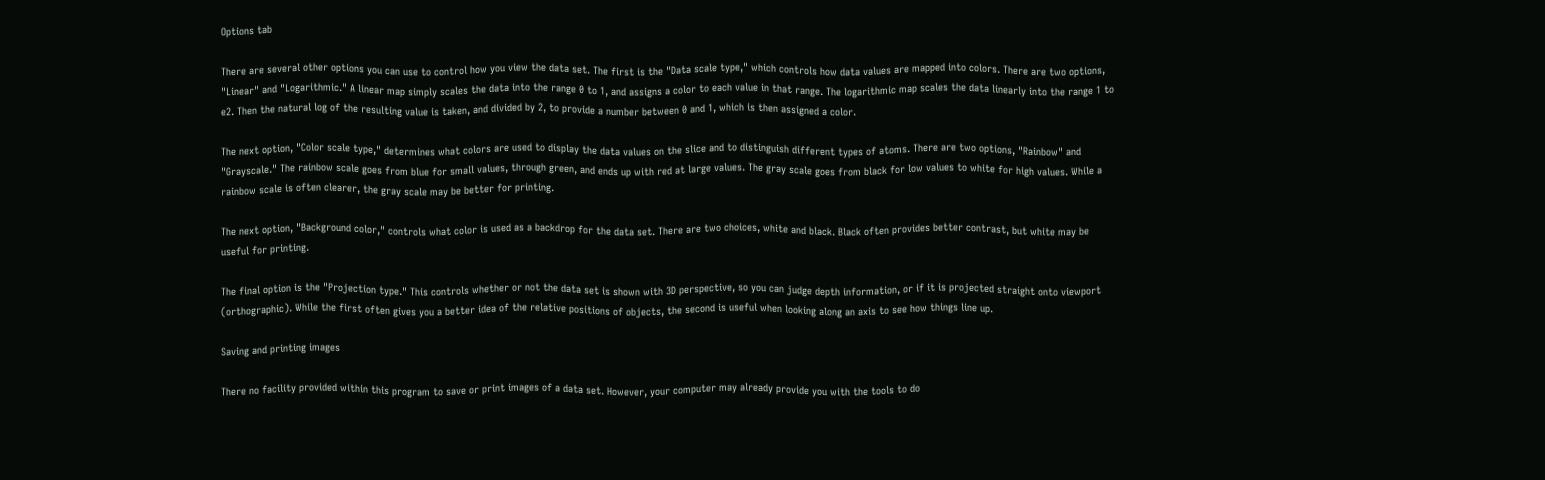Options tab

There are several other options you can use to control how you view the data set. The first is the "Data scale type," which controls how data values are mapped into colors. There are two options, "Linear" and "Logarithmic." A linear map simply scales the data into the range 0 to 1, and assigns a color to each value in that range. The logarithmic map scales the data linearly into the range 1 to e2. Then the natural log of the resulting value is taken, and divided by 2, to provide a number between 0 and 1, which is then assigned a color.

The next option, "Color scale type," determines what colors are used to display the data values on the slice and to distinguish different types of atoms. There are two options, "Rainbow" and "Grayscale." The rainbow scale goes from blue for small values, through green, and ends up with red at large values. The gray scale goes from black for low values to white for high values. While a rainbow scale is often clearer, the gray scale may be better for printing.

The next option, "Background color," controls what color is used as a backdrop for the data set. There are two choices, white and black. Black often provides better contrast, but white may be useful for printing.

The final option is the "Projection type." This controls whether or not the data set is shown with 3D perspective, so you can judge depth information, or if it is projected straight onto viewport (orthographic). While the first often gives you a better idea of the relative positions of objects, the second is useful when looking along an axis to see how things line up.

Saving and printing images

There no facility provided within this program to save or print images of a data set. However, your computer may already provide you with the tools to do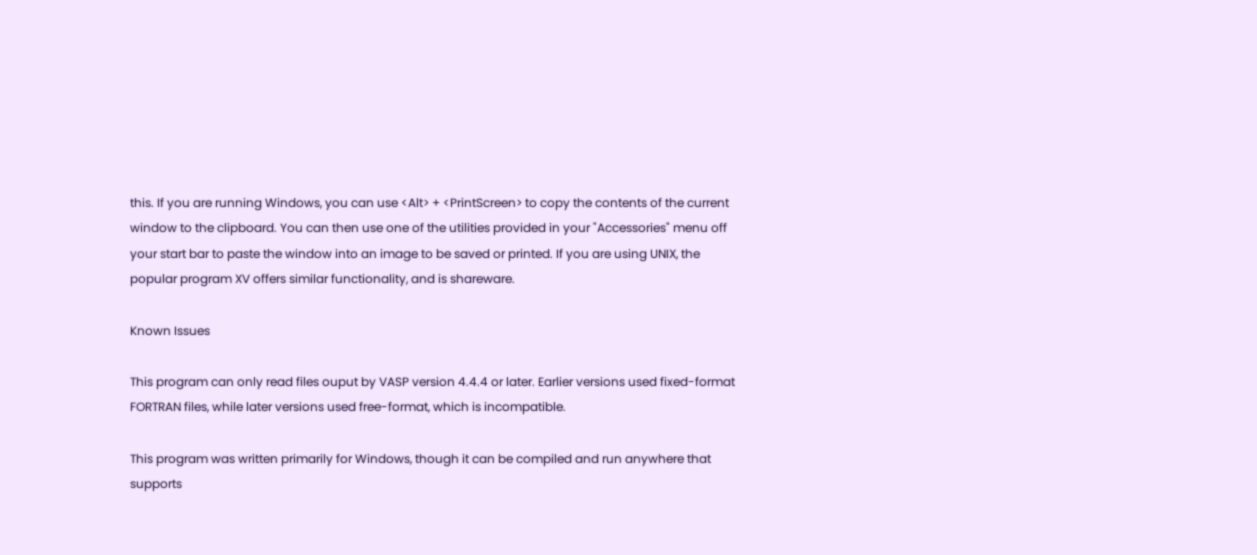this. If you are running Windows, you can use <Alt> + <PrintScreen> to copy the contents of the current window to the clipboard. You can then use one of the utilities provided in your "Accessories" menu off your start bar to paste the window into an image to be saved or printed. If you are using UNIX, the popular program XV offers similar functionality, and is shareware.

Known Issues

This program can only read files ouput by VASP version 4.4.4 or later. Earlier versions used fixed-format FORTRAN files, while later versions used free-format, which is incompatible.

This program was written primarily for Windows, though it can be compiled and run anywhere that supports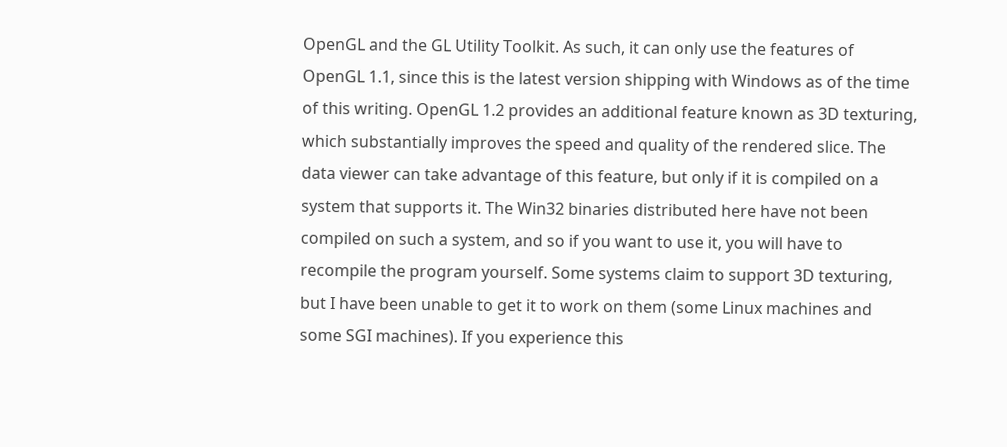OpenGL and the GL Utility Toolkit. As such, it can only use the features of OpenGL 1.1, since this is the latest version shipping with Windows as of the time of this writing. OpenGL 1.2 provides an additional feature known as 3D texturing, which substantially improves the speed and quality of the rendered slice. The data viewer can take advantage of this feature, but only if it is compiled on a system that supports it. The Win32 binaries distributed here have not been compiled on such a system, and so if you want to use it, you will have to recompile the program yourself. Some systems claim to support 3D texturing, but I have been unable to get it to work on them (some Linux machines and some SGI machines). If you experience this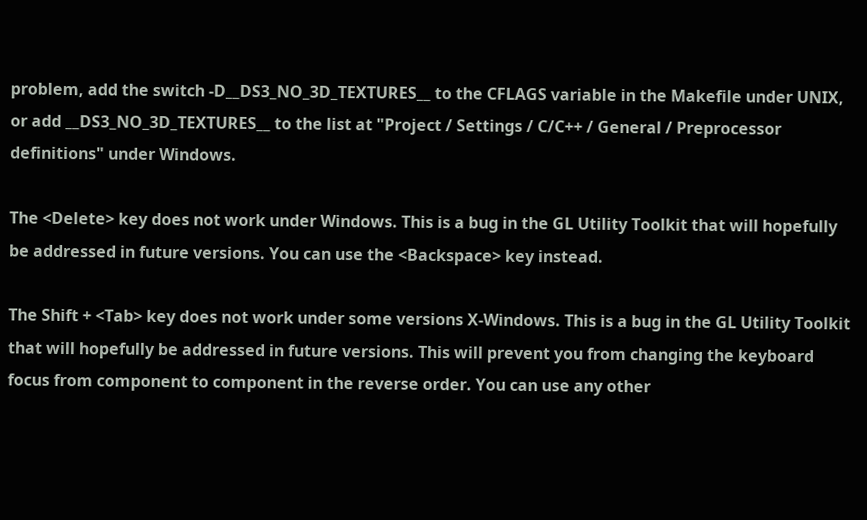problem, add the switch -D__DS3_NO_3D_TEXTURES__ to the CFLAGS variable in the Makefile under UNIX, or add __DS3_NO_3D_TEXTURES__ to the list at "Project / Settings / C/C++ / General / Preprocessor definitions" under Windows.

The <Delete> key does not work under Windows. This is a bug in the GL Utility Toolkit that will hopefully be addressed in future versions. You can use the <Backspace> key instead.

The Shift + <Tab> key does not work under some versions X-Windows. This is a bug in the GL Utility Toolkit that will hopefully be addressed in future versions. This will prevent you from changing the keyboard focus from component to component in the reverse order. You can use any other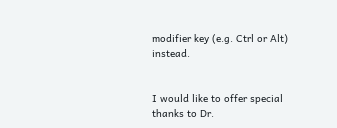modifier key (e.g. Ctrl or Alt) instead.


I would like to offer special thanks to Dr.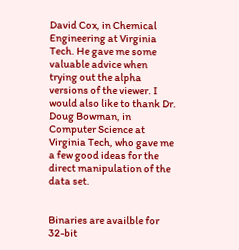David Cox, in Chemical Engineering at Virginia Tech. He gave me some valuable advice when trying out the alpha versions of the viewer. I would also like to thank Dr. Doug Bowman, in Computer Science at Virginia Tech, who gave me a few good ideas for the direct manipulation of the data set.


Binaries are availble for 32-bit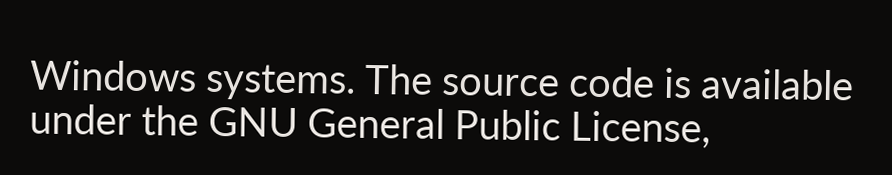Windows systems. The source code is available under the GNU General Public License,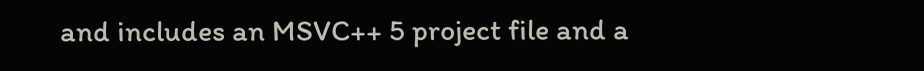and includes an MSVC++ 5 project file and a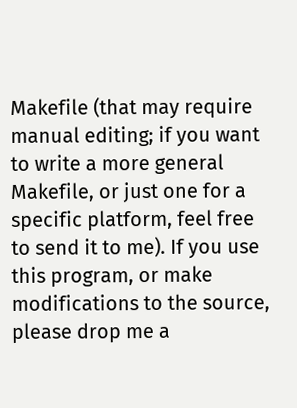Makefile (that may require manual editing; if you want to write a more general Makefile, or just one for a specific platform, feel free to send it to me). If you use this program, or make modifications to the source, please drop me a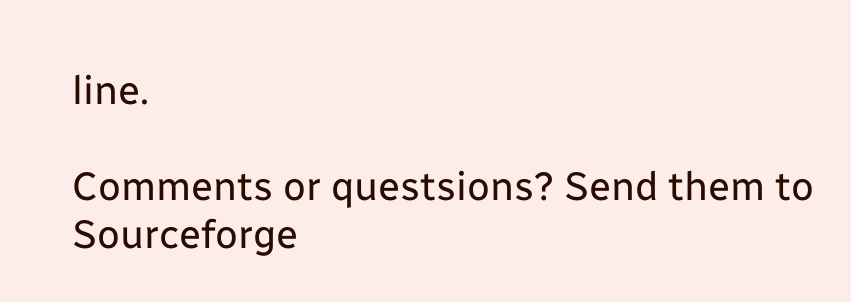line.

Comments or questsions? Send them to Sourceforge